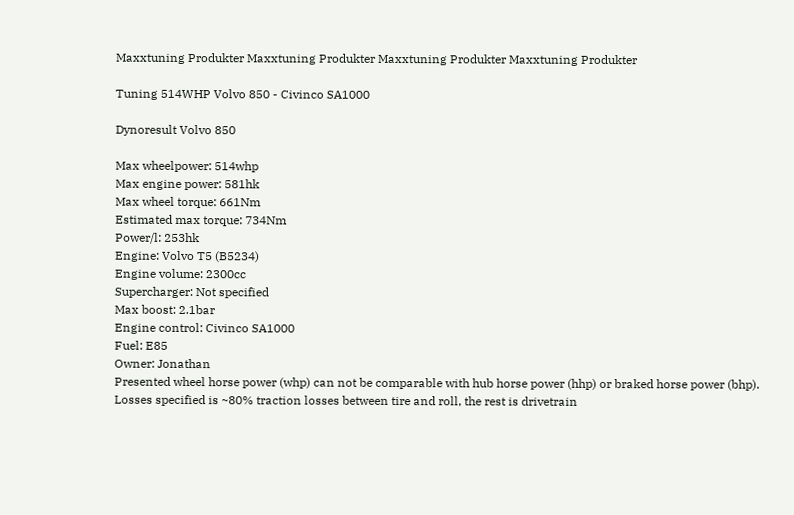Maxxtuning Produkter Maxxtuning Produkter Maxxtuning Produkter Maxxtuning Produkter

Tuning 514WHP Volvo 850 - Civinco SA1000

Dynoresult Volvo 850

Max wheelpower: 514whp
Max engine power: 581hk
Max wheel torque: 661Nm
Estimated max torque: 734Nm
Power/l: 253hk
Engine: Volvo T5 (B5234)
Engine volume: 2300cc
Supercharger: Not specified
Max boost: 2.1bar
Engine control: Civinco SA1000
Fuel: E85
Owner: Jonathan
Presented wheel horse power (whp) can not be comparable with hub horse power (hhp) or braked horse power (bhp). Losses specified is ~80% traction losses between tire and roll, the rest is drivetrain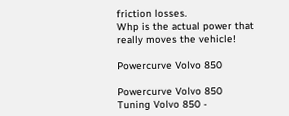friction losses.
Whp is the actual power that really moves the vehicle!

Powercurve Volvo 850

Powercurve Volvo 850
Tuning Volvo 850 -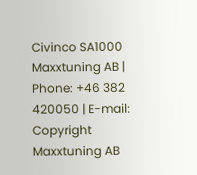Civinco SA1000
Maxxtuning AB | Phone: +46 382 420050 | E-mail:
Copyright Maxxtuning AB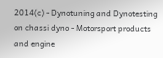2014(c) - Dynotuning and Dynotesting on chassi dyno - Motorsport products and engine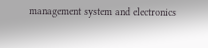management system and electronics